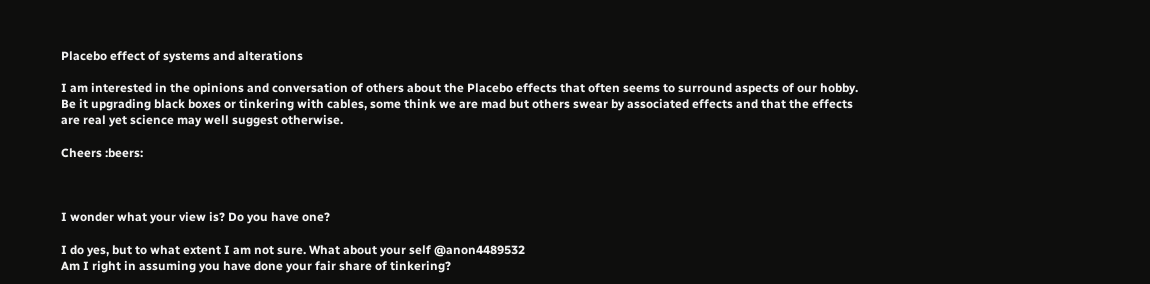Placebo effect of systems and alterations

I am interested in the opinions and conversation of others about the Placebo effects that often seems to surround aspects of our hobby.
Be it upgrading black boxes or tinkering with cables, some think we are mad but others swear by associated effects and that the effects are real yet science may well suggest otherwise.

Cheers :beers:



I wonder what your view is? Do you have one?

I do yes, but to what extent I am not sure. What about your self @anon4489532
Am I right in assuming you have done your fair share of tinkering?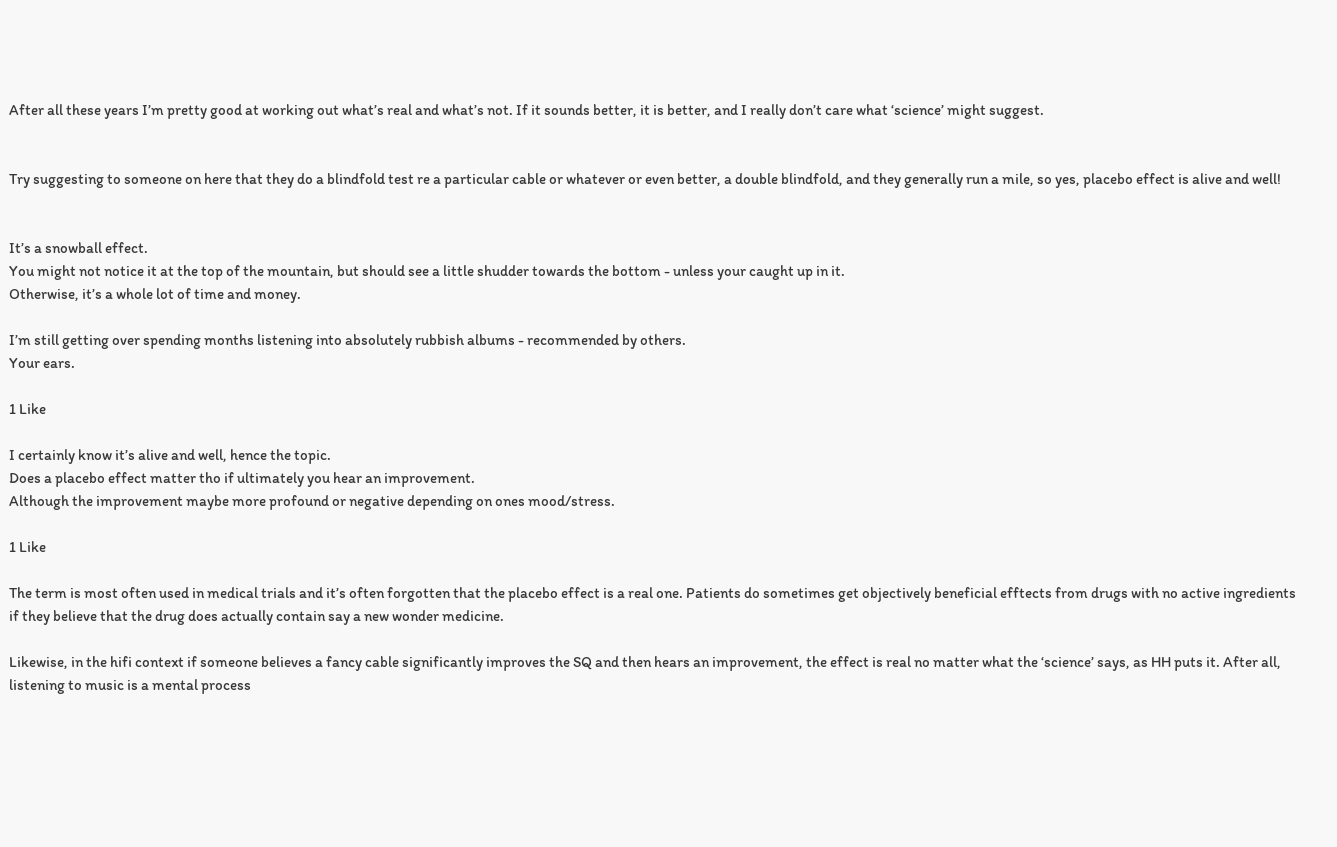After all these years I’m pretty good at working out what’s real and what’s not. If it sounds better, it is better, and I really don’t care what ‘science’ might suggest.


Try suggesting to someone on here that they do a blindfold test re a particular cable or whatever or even better, a double blindfold, and they generally run a mile, so yes, placebo effect is alive and well!


It’s a snowball effect.
You might not notice it at the top of the mountain, but should see a little shudder towards the bottom - unless your caught up in it.
Otherwise, it’s a whole lot of time and money.

I’m still getting over spending months listening into absolutely rubbish albums - recommended by others.
Your ears.

1 Like

I certainly know it’s alive and well, hence the topic.
Does a placebo effect matter tho if ultimately you hear an improvement.
Although the improvement maybe more profound or negative depending on ones mood/stress.

1 Like

The term is most often used in medical trials and it’s often forgotten that the placebo effect is a real one. Patients do sometimes get objectively beneficial efftects from drugs with no active ingredients if they believe that the drug does actually contain say a new wonder medicine.

Likewise, in the hifi context if someone believes a fancy cable significantly improves the SQ and then hears an improvement, the effect is real no matter what the ‘science’ says, as HH puts it. After all, listening to music is a mental process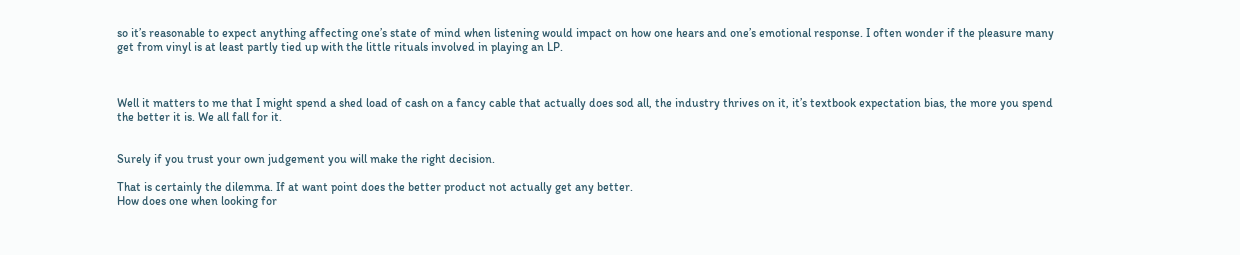so it’s reasonable to expect anything affecting one’s state of mind when listening would impact on how one hears and one’s emotional response. I often wonder if the pleasure many get from vinyl is at least partly tied up with the little rituals involved in playing an LP.



Well it matters to me that I might spend a shed load of cash on a fancy cable that actually does sod all, the industry thrives on it, it’s textbook expectation bias, the more you spend the better it is. We all fall for it.


Surely if you trust your own judgement you will make the right decision.

That is certainly the dilemma. If at want point does the better product not actually get any better.
How does one when looking for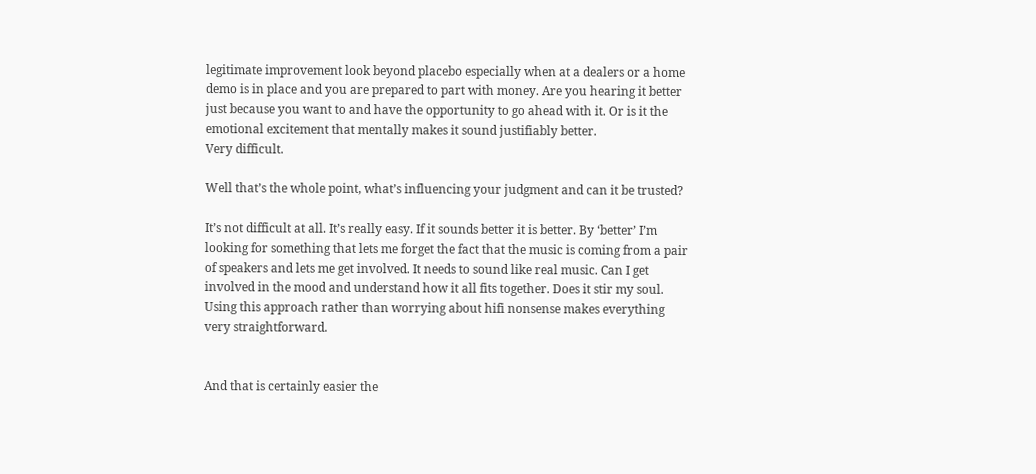legitimate improvement look beyond placebo especially when at a dealers or a home demo is in place and you are prepared to part with money. Are you hearing it better just because you want to and have the opportunity to go ahead with it. Or is it the emotional excitement that mentally makes it sound justifiably better.
Very difficult.

Well that’s the whole point, what’s influencing your judgment and can it be trusted?

It’s not difficult at all. It’s really easy. If it sounds better it is better. By ‘better’ I’m looking for something that lets me forget the fact that the music is coming from a pair of speakers and lets me get involved. It needs to sound like real music. Can I get involved in the mood and understand how it all fits together. Does it stir my soul. Using this approach rather than worrying about hifi nonsense makes everything very straightforward.


And that is certainly easier the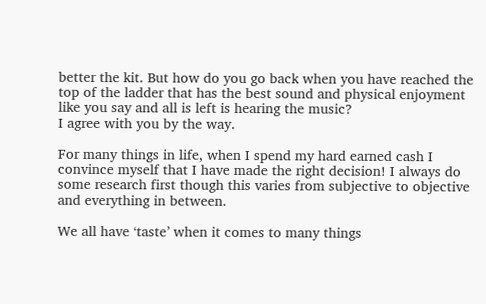better the kit. But how do you go back when you have reached the top of the ladder that has the best sound and physical enjoyment like you say and all is left is hearing the music?
I agree with you by the way.

For many things in life, when I spend my hard earned cash I convince myself that I have made the right decision! I always do some research first though this varies from subjective to objective and everything in between.

We all have ‘taste’ when it comes to many things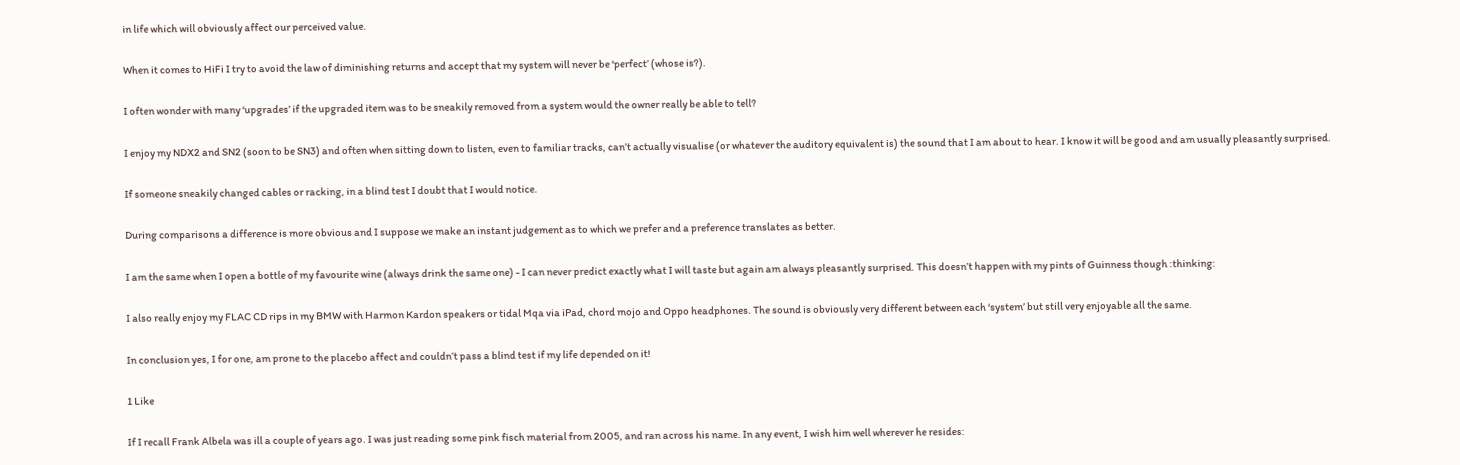in life which will obviously affect our perceived value.

When it comes to HiFi I try to avoid the law of diminishing returns and accept that my system will never be ‘perfect’ (whose is?).

I often wonder with many ‘upgrades’ if the upgraded item was to be sneakily removed from a system would the owner really be able to tell?

I enjoy my NDX2 and SN2 (soon to be SN3) and often when sitting down to listen, even to familiar tracks, can’t actually visualise (or whatever the auditory equivalent is) the sound that I am about to hear. I know it will be good and am usually pleasantly surprised.

If someone sneakily changed cables or racking, in a blind test I doubt that I would notice.

During comparisons a difference is more obvious and I suppose we make an instant judgement as to which we prefer and a preference translates as better.

I am the same when I open a bottle of my favourite wine (always drink the same one) - I can never predict exactly what I will taste but again am always pleasantly surprised. This doesn’t happen with my pints of Guinness though :thinking:

I also really enjoy my FLAC CD rips in my BMW with Harmon Kardon speakers or tidal Mqa via iPad, chord mojo and Oppo headphones. The sound is obviously very different between each ‘system’ but still very enjoyable all the same.

In conclusion yes, I for one, am prone to the placebo affect and couldn’t pass a blind test if my life depended on it!

1 Like

If I recall Frank Albela was ill a couple of years ago. I was just reading some pink fisch material from 2005, and ran across his name. In any event, I wish him well wherever he resides: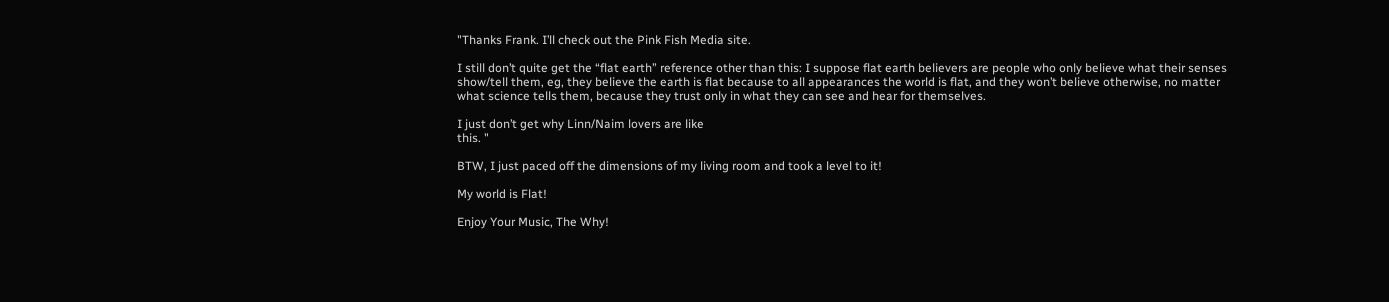"Thanks Frank. I’ll check out the Pink Fish Media site.

I still don’t quite get the “flat earth” reference other than this: I suppose flat earth believers are people who only believe what their senses show/tell them, eg, they believe the earth is flat because to all appearances the world is flat, and they won’t believe otherwise, no matter what science tells them, because they trust only in what they can see and hear for themselves.

I just don’t get why Linn/Naim lovers are like
this. "

BTW, I just paced off the dimensions of my living room and took a level to it!

My world is Flat!

Enjoy Your Music, The Why!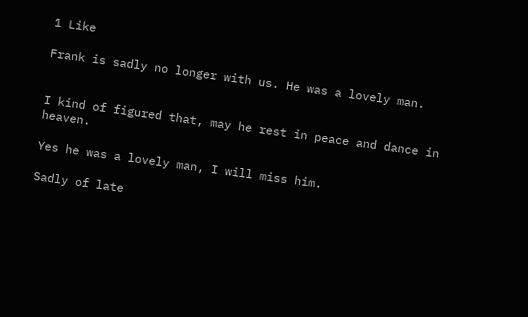1 Like

Frank is sadly no longer with us. He was a lovely man.


I kind of figured that, may he rest in peace and dance in heaven.

Yes he was a lovely man, I will miss him.

Sadly of late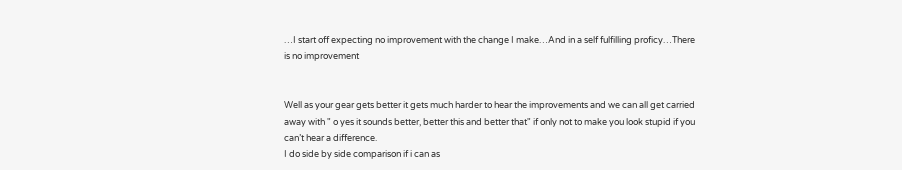…I start off expecting no improvement with the change I make…And in a self fulfilling proficy…There is no improvement


Well as your gear gets better it gets much harder to hear the improvements and we can all get carried away with " o yes it sounds better, better this and better that" if only not to make you look stupid if you can’t hear a difference.
I do side by side comparison if i can as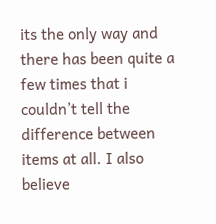its the only way and there has been quite a few times that i couldn’t tell the difference between items at all. I also believe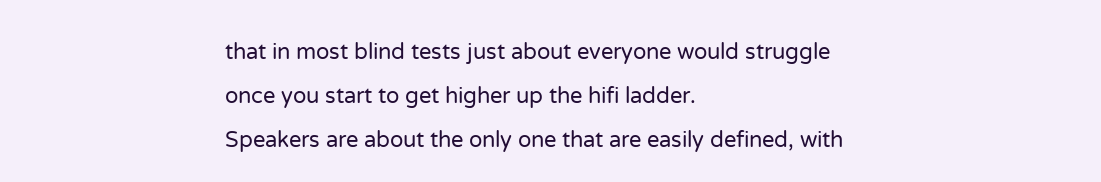that in most blind tests just about everyone would struggle once you start to get higher up the hifi ladder.
Speakers are about the only one that are easily defined, with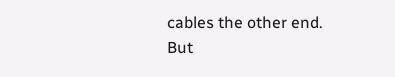cables the other end.
But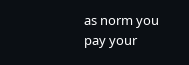as norm you pay your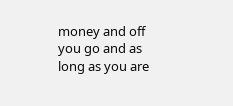money and off you go and as long as you are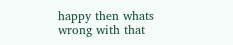happy then whats wrong with that